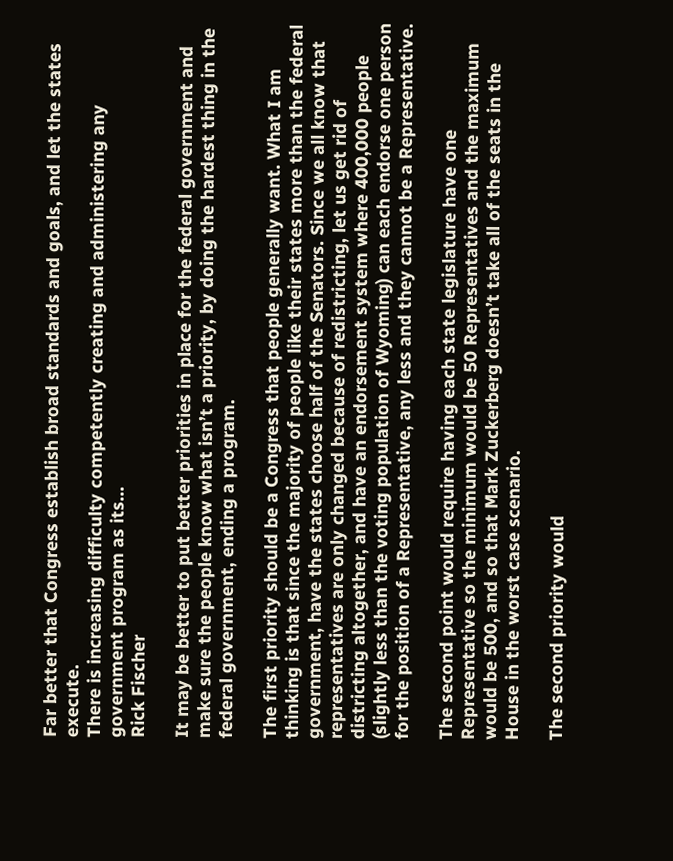Far better that Congress establish broad standards and goals, and let the states execute.
There is increasing difficulty competently creating and administering any government program as its…
Rick Fischer

It may be better to put better priorities in place for the federal government and make sure the people know what isn’t a priority, by doing the hardest thing in the federal government, ending a program.

The first priority should be a Congress that people generally want. What I am thinking is that since the majority of people like their states more than the federal government, have the states choose half of the Senators. Since we all know that representatives are only changed because of redistricting, let us get rid of districting altogether, and have an endorsement system where 400,000 people (slightly less than the voting population of Wyoming) can each endorse one person for the position of a Representative, any less and they cannot be a Representative.

The second point would require having each state legislature have one Representative so the minimum would be 50 Representatives and the maximum would be 500, and so that Mark Zuckerberg doesn’t take all of the seats in the House in the worst case scenario.

The second priority would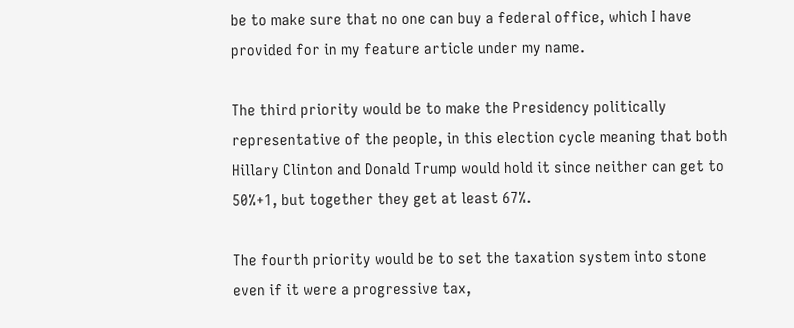be to make sure that no one can buy a federal office, which I have provided for in my feature article under my name.

The third priority would be to make the Presidency politically representative of the people, in this election cycle meaning that both Hillary Clinton and Donald Trump would hold it since neither can get to 50%+1, but together they get at least 67%.

The fourth priority would be to set the taxation system into stone even if it were a progressive tax,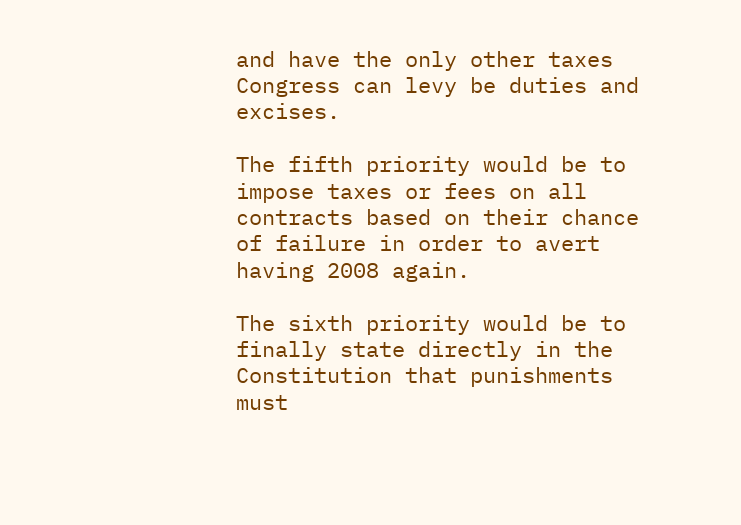and have the only other taxes Congress can levy be duties and excises.

The fifth priority would be to impose taxes or fees on all contracts based on their chance of failure in order to avert having 2008 again.

The sixth priority would be to finally state directly in the Constitution that punishments must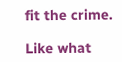fit the crime.

Like what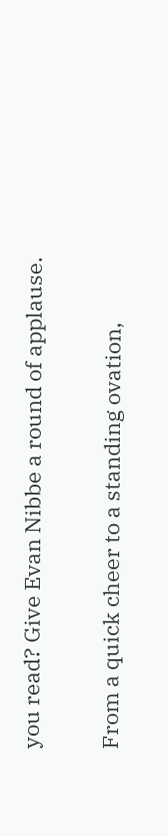you read? Give Evan Nibbe a round of applause.

From a quick cheer to a standing ovation,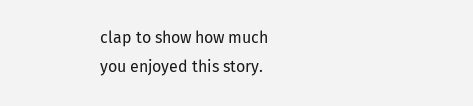clap to show how much you enjoyed this story.